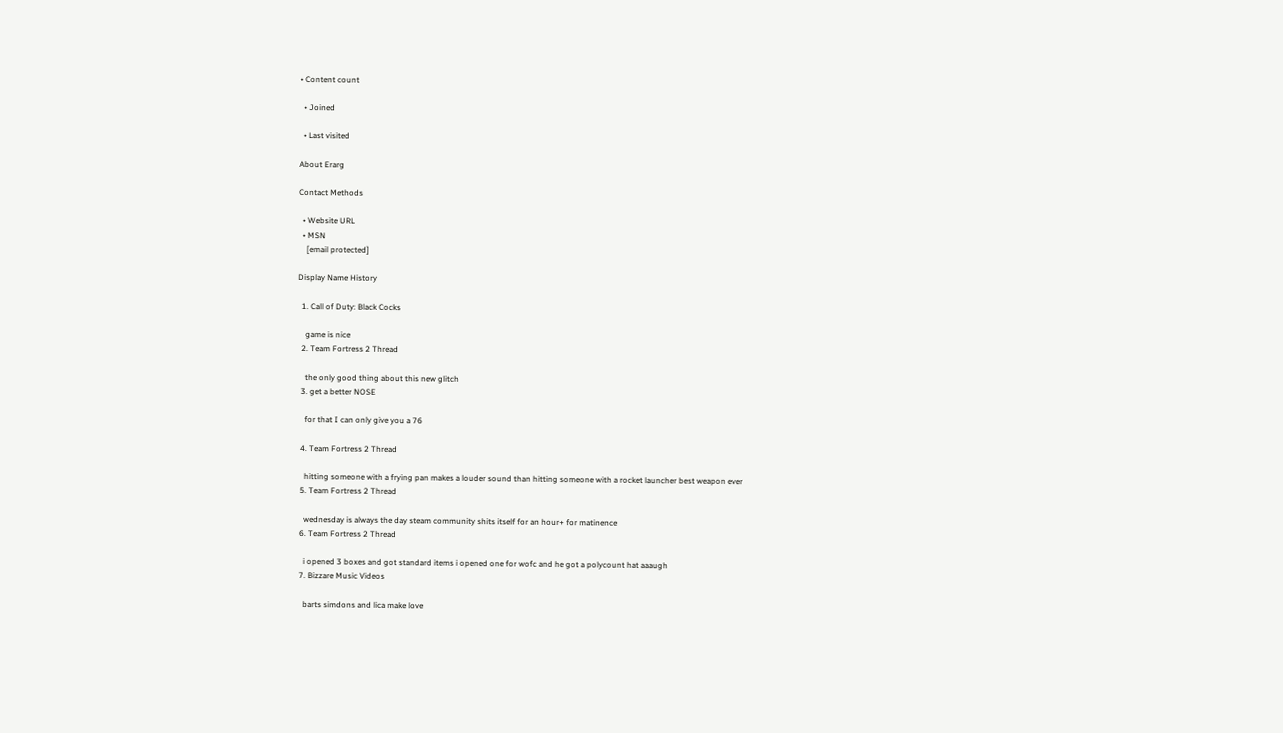• Content count

  • Joined

  • Last visited

About Erarg

Contact Methods

  • Website URL
  • MSN
    [email protected]

Display Name History

  1. Call of Duty: Black Cocks

    game is nice
  2. Team Fortress 2 Thread

    the only good thing about this new glitch
  3. get a better NOSE

    for that I can only give you a 76

  4. Team Fortress 2 Thread

    hitting someone with a frying pan makes a louder sound than hitting someone with a rocket launcher best weapon ever
  5. Team Fortress 2 Thread

    wednesday is always the day steam community shits itself for an hour+ for matinence
  6. Team Fortress 2 Thread

    i opened 3 boxes and got standard items i opened one for wofc and he got a polycount hat aaaugh
  7. Bizzare Music Videos

    barts simdons and lica make love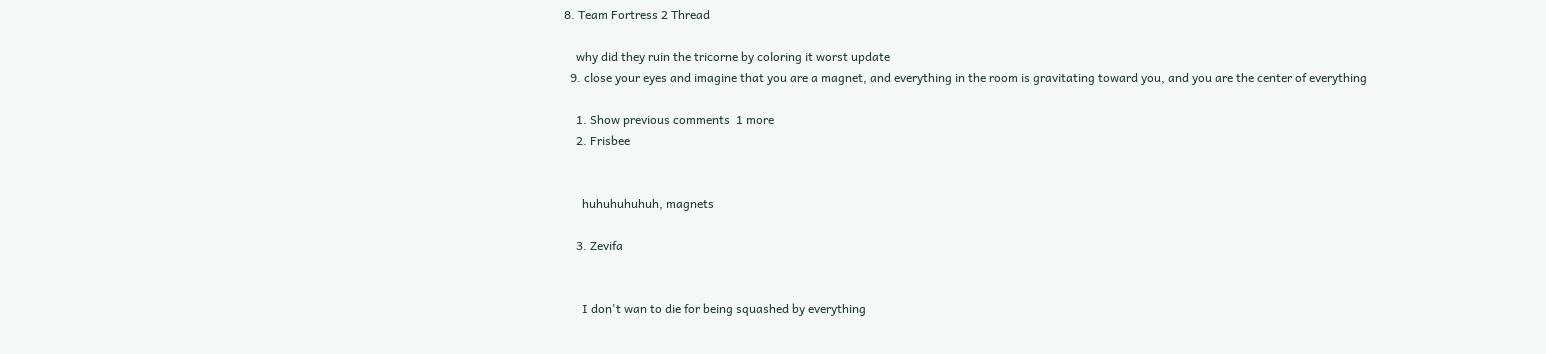8. Team Fortress 2 Thread

    why did they ruin the tricorne by coloring it worst update
  9. close your eyes and imagine that you are a magnet, and everything in the room is gravitating toward you, and you are the center of everything

    1. Show previous comments  1 more
    2. Frisbee


      huhuhuhuhuh, magnets

    3. Zevifa


      I don't wan to die for being squashed by everything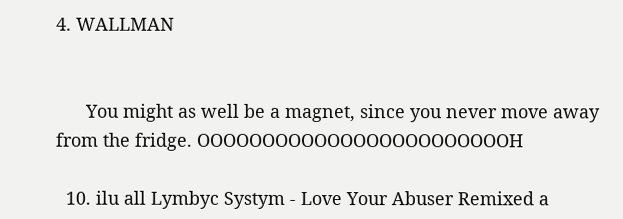4. WALLMAN


      You might as well be a magnet, since you never move away from the fridge. OOOOOOOOOOOOOOOOOOOOOOOOH

  10. ilu all Lymbyc Systym - Love Your Abuser Remixed a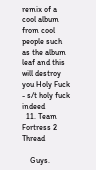remix of a cool album from cool people such as the album leaf and this will destroy you Holy Fuck - s/t holy fuck indeed
  11. Team Fortress 2 Thread

    Guys.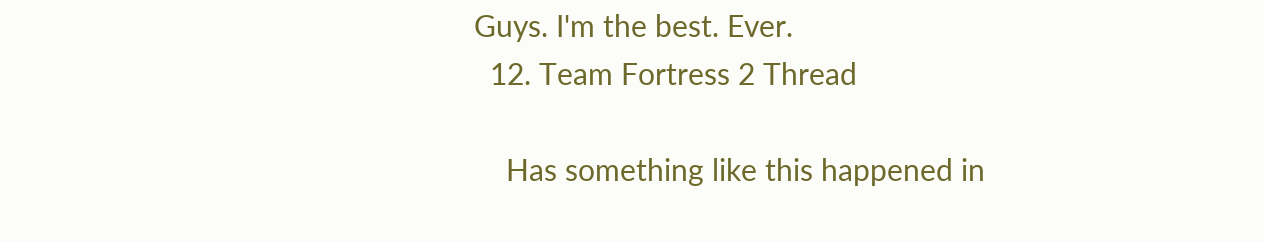Guys. I'm the best. Ever.
  12. Team Fortress 2 Thread

    Has something like this happened in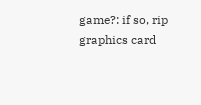game?: if so, rip graphics card